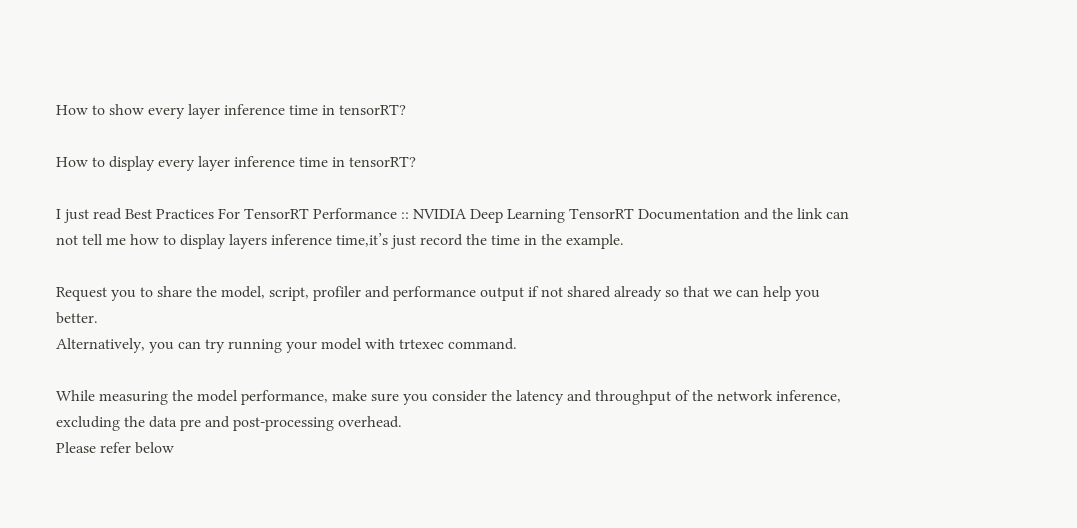How to show every layer inference time in tensorRT?

How to display every layer inference time in tensorRT?

I just read Best Practices For TensorRT Performance :: NVIDIA Deep Learning TensorRT Documentation and the link can not tell me how to display layers inference time,it’s just record the time in the example.

Request you to share the model, script, profiler and performance output if not shared already so that we can help you better.
Alternatively, you can try running your model with trtexec command.

While measuring the model performance, make sure you consider the latency and throughput of the network inference, excluding the data pre and post-processing overhead.
Please refer below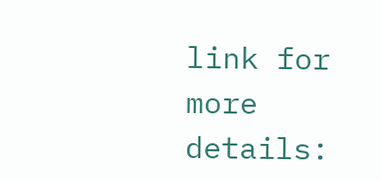link for more details: